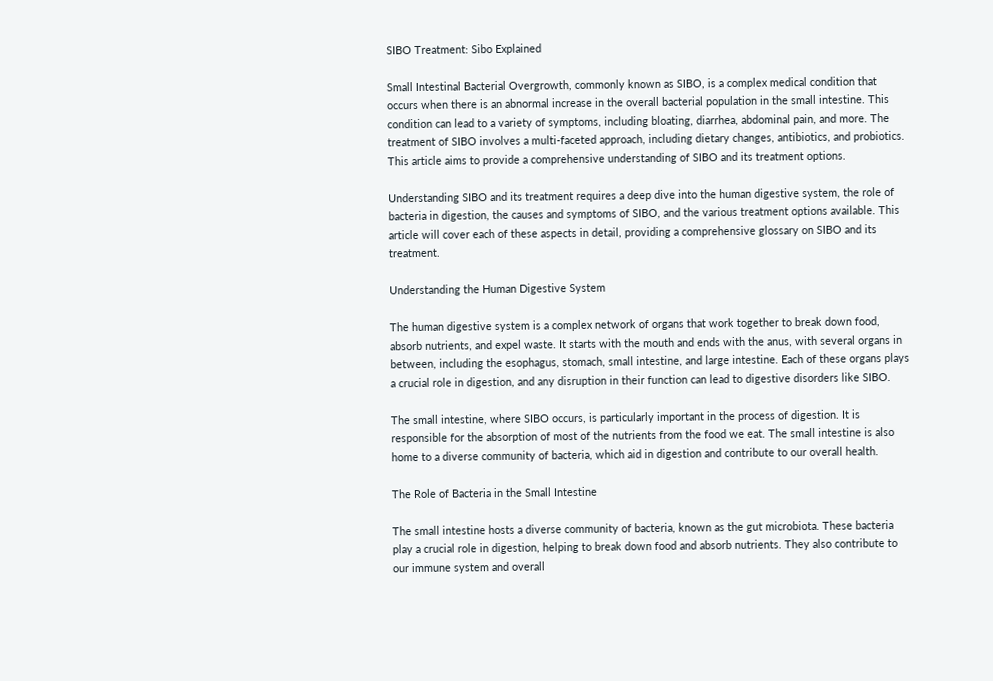SIBO Treatment: Sibo Explained

Small Intestinal Bacterial Overgrowth, commonly known as SIBO, is a complex medical condition that occurs when there is an abnormal increase in the overall bacterial population in the small intestine. This condition can lead to a variety of symptoms, including bloating, diarrhea, abdominal pain, and more. The treatment of SIBO involves a multi-faceted approach, including dietary changes, antibiotics, and probiotics. This article aims to provide a comprehensive understanding of SIBO and its treatment options.

Understanding SIBO and its treatment requires a deep dive into the human digestive system, the role of bacteria in digestion, the causes and symptoms of SIBO, and the various treatment options available. This article will cover each of these aspects in detail, providing a comprehensive glossary on SIBO and its treatment.

Understanding the Human Digestive System

The human digestive system is a complex network of organs that work together to break down food, absorb nutrients, and expel waste. It starts with the mouth and ends with the anus, with several organs in between, including the esophagus, stomach, small intestine, and large intestine. Each of these organs plays a crucial role in digestion, and any disruption in their function can lead to digestive disorders like SIBO.

The small intestine, where SIBO occurs, is particularly important in the process of digestion. It is responsible for the absorption of most of the nutrients from the food we eat. The small intestine is also home to a diverse community of bacteria, which aid in digestion and contribute to our overall health.

The Role of Bacteria in the Small Intestine

The small intestine hosts a diverse community of bacteria, known as the gut microbiota. These bacteria play a crucial role in digestion, helping to break down food and absorb nutrients. They also contribute to our immune system and overall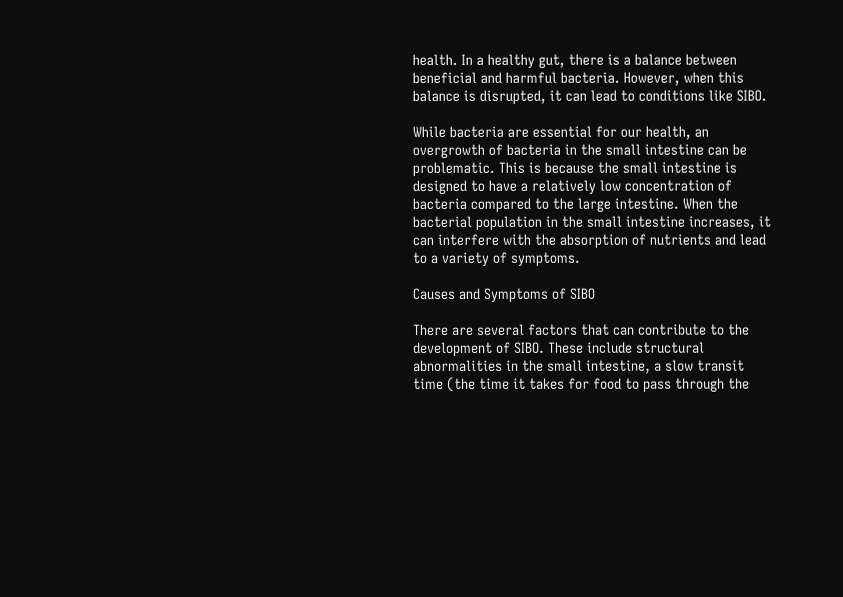health. In a healthy gut, there is a balance between beneficial and harmful bacteria. However, when this balance is disrupted, it can lead to conditions like SIBO.

While bacteria are essential for our health, an overgrowth of bacteria in the small intestine can be problematic. This is because the small intestine is designed to have a relatively low concentration of bacteria compared to the large intestine. When the bacterial population in the small intestine increases, it can interfere with the absorption of nutrients and lead to a variety of symptoms.

Causes and Symptoms of SIBO

There are several factors that can contribute to the development of SIBO. These include structural abnormalities in the small intestine, a slow transit time (the time it takes for food to pass through the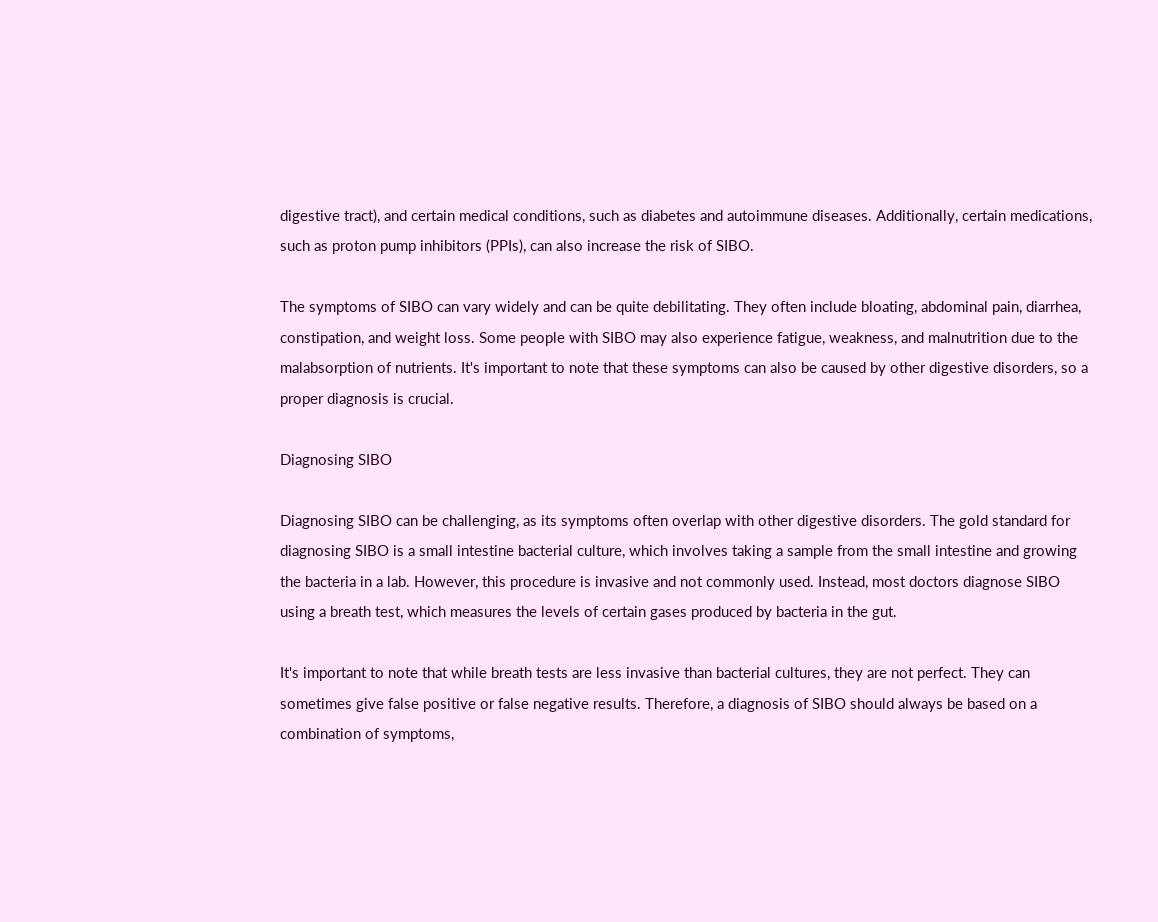digestive tract), and certain medical conditions, such as diabetes and autoimmune diseases. Additionally, certain medications, such as proton pump inhibitors (PPIs), can also increase the risk of SIBO.

The symptoms of SIBO can vary widely and can be quite debilitating. They often include bloating, abdominal pain, diarrhea, constipation, and weight loss. Some people with SIBO may also experience fatigue, weakness, and malnutrition due to the malabsorption of nutrients. It's important to note that these symptoms can also be caused by other digestive disorders, so a proper diagnosis is crucial.

Diagnosing SIBO

Diagnosing SIBO can be challenging, as its symptoms often overlap with other digestive disorders. The gold standard for diagnosing SIBO is a small intestine bacterial culture, which involves taking a sample from the small intestine and growing the bacteria in a lab. However, this procedure is invasive and not commonly used. Instead, most doctors diagnose SIBO using a breath test, which measures the levels of certain gases produced by bacteria in the gut.

It's important to note that while breath tests are less invasive than bacterial cultures, they are not perfect. They can sometimes give false positive or false negative results. Therefore, a diagnosis of SIBO should always be based on a combination of symptoms,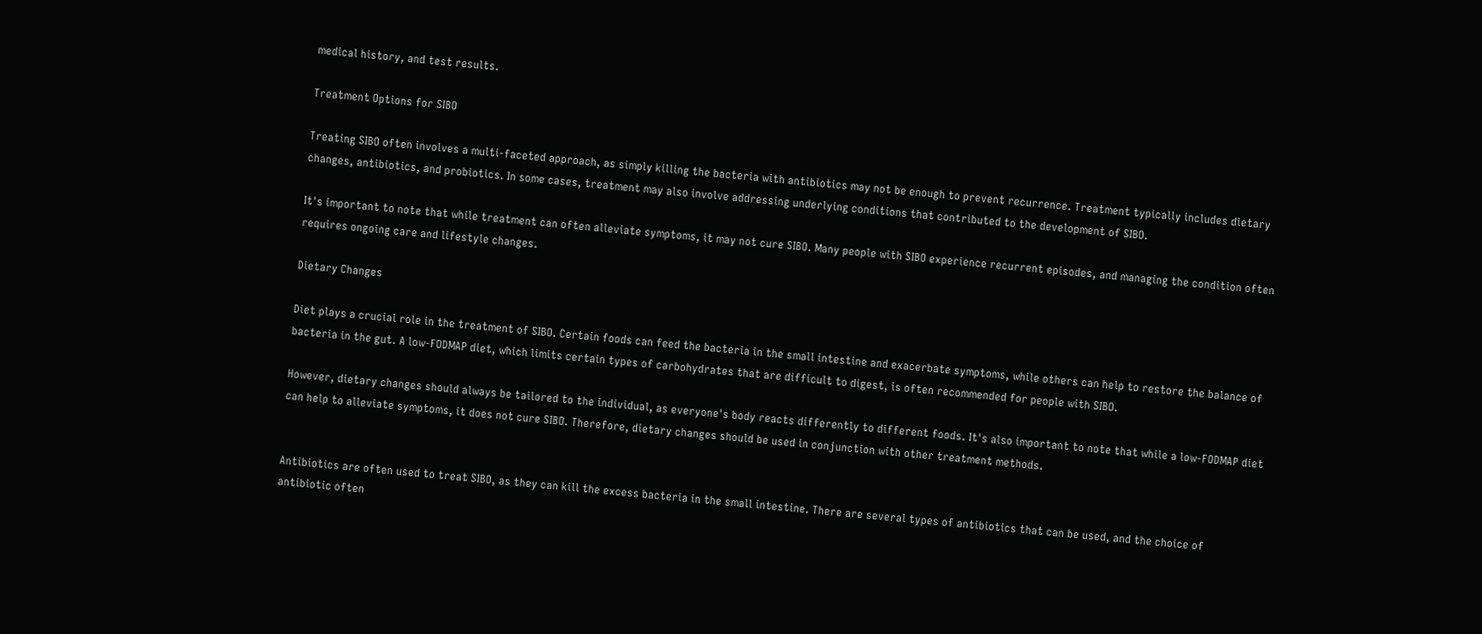medical history, and test results.

Treatment Options for SIBO

Treating SIBO often involves a multi-faceted approach, as simply killing the bacteria with antibiotics may not be enough to prevent recurrence. Treatment typically includes dietary changes, antibiotics, and probiotics. In some cases, treatment may also involve addressing underlying conditions that contributed to the development of SIBO.

It's important to note that while treatment can often alleviate symptoms, it may not cure SIBO. Many people with SIBO experience recurrent episodes, and managing the condition often requires ongoing care and lifestyle changes.

Dietary Changes

Diet plays a crucial role in the treatment of SIBO. Certain foods can feed the bacteria in the small intestine and exacerbate symptoms, while others can help to restore the balance of bacteria in the gut. A low-FODMAP diet, which limits certain types of carbohydrates that are difficult to digest, is often recommended for people with SIBO.

However, dietary changes should always be tailored to the individual, as everyone's body reacts differently to different foods. It's also important to note that while a low-FODMAP diet can help to alleviate symptoms, it does not cure SIBO. Therefore, dietary changes should be used in conjunction with other treatment methods.


Antibiotics are often used to treat SIBO, as they can kill the excess bacteria in the small intestine. There are several types of antibiotics that can be used, and the choice of antibiotic often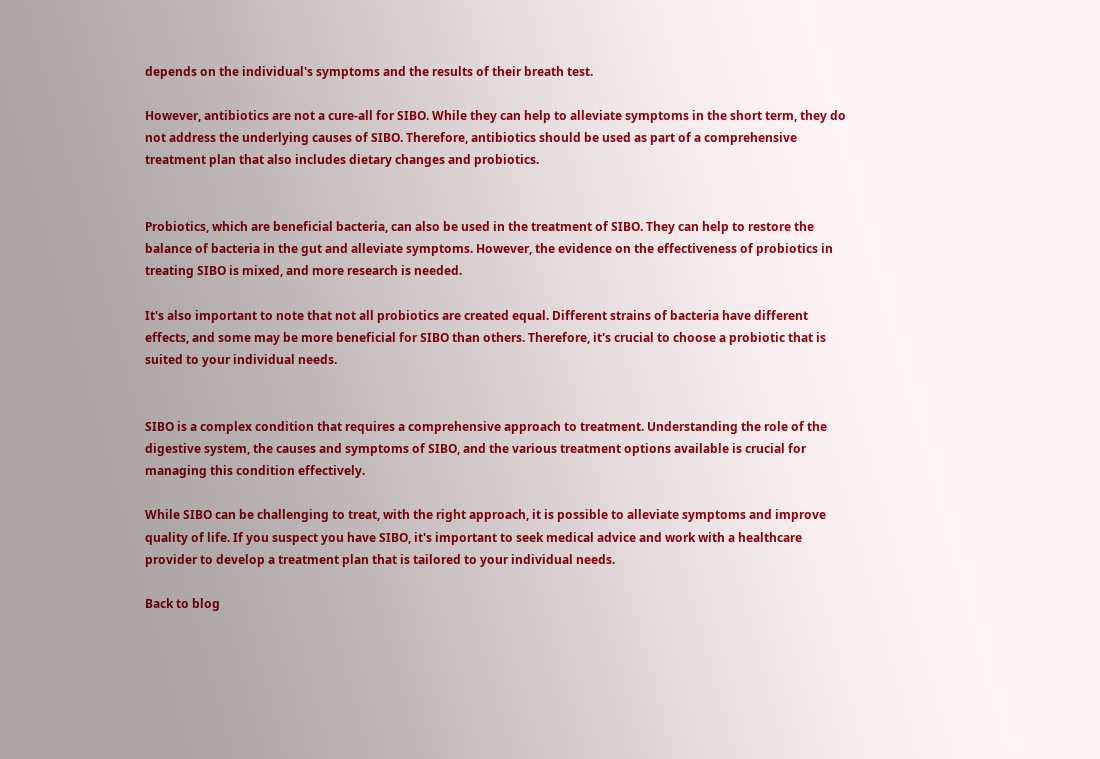depends on the individual's symptoms and the results of their breath test.

However, antibiotics are not a cure-all for SIBO. While they can help to alleviate symptoms in the short term, they do not address the underlying causes of SIBO. Therefore, antibiotics should be used as part of a comprehensive treatment plan that also includes dietary changes and probiotics.


Probiotics, which are beneficial bacteria, can also be used in the treatment of SIBO. They can help to restore the balance of bacteria in the gut and alleviate symptoms. However, the evidence on the effectiveness of probiotics in treating SIBO is mixed, and more research is needed.

It's also important to note that not all probiotics are created equal. Different strains of bacteria have different effects, and some may be more beneficial for SIBO than others. Therefore, it's crucial to choose a probiotic that is suited to your individual needs.


SIBO is a complex condition that requires a comprehensive approach to treatment. Understanding the role of the digestive system, the causes and symptoms of SIBO, and the various treatment options available is crucial for managing this condition effectively.

While SIBO can be challenging to treat, with the right approach, it is possible to alleviate symptoms and improve quality of life. If you suspect you have SIBO, it's important to seek medical advice and work with a healthcare provider to develop a treatment plan that is tailored to your individual needs.

Back to blog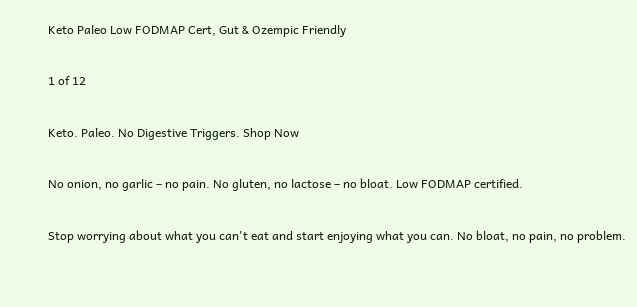Keto Paleo Low FODMAP Cert, Gut & Ozempic Friendly

1 of 12

Keto. Paleo. No Digestive Triggers. Shop Now

No onion, no garlic – no pain. No gluten, no lactose – no bloat. Low FODMAP certified.

Stop worrying about what you can't eat and start enjoying what you can. No bloat, no pain, no problem.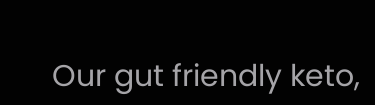Our gut friendly keto,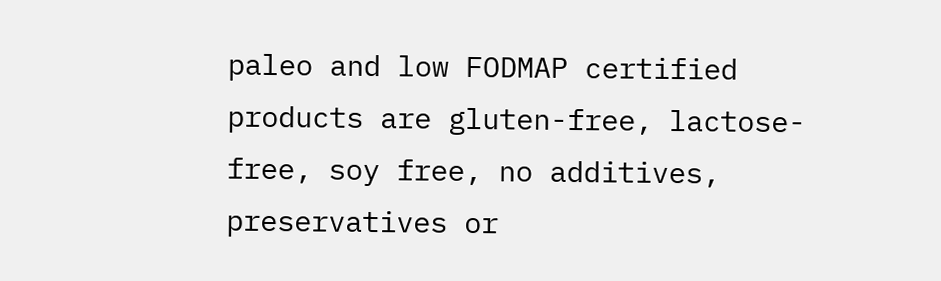paleo and low FODMAP certified products are gluten-free, lactose-free, soy free, no additives, preservatives or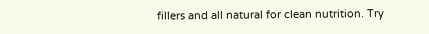fillers and all natural for clean nutrition. Try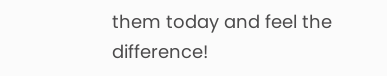them today and feel the difference!